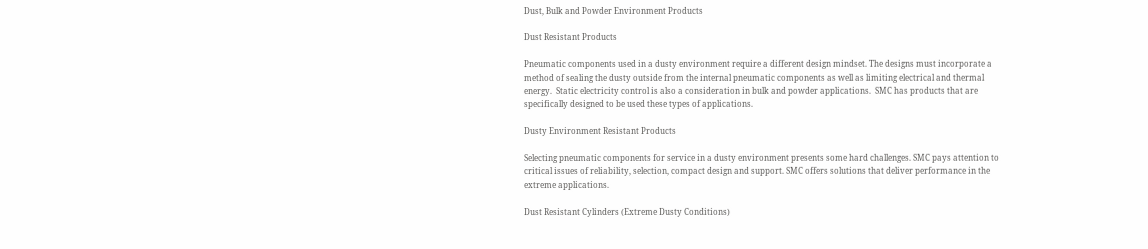Dust, Bulk and Powder Environment Products

Dust Resistant Products

Pneumatic components used in a dusty environment require a different design mindset. The designs must incorporate a method of sealing the dusty outside from the internal pneumatic components as well as limiting electrical and thermal energy.  Static electricity control is also a consideration in bulk and powder applications.  SMC has products that are specifically designed to be used these types of applications.

Dusty Environment Resistant Products

Selecting pneumatic components for service in a dusty environment presents some hard challenges. SMC pays attention to critical issues of reliability, selection, compact design and support. SMC offers solutions that deliver performance in the extreme applications.

Dust Resistant Cylinders (Extreme Dusty Conditions)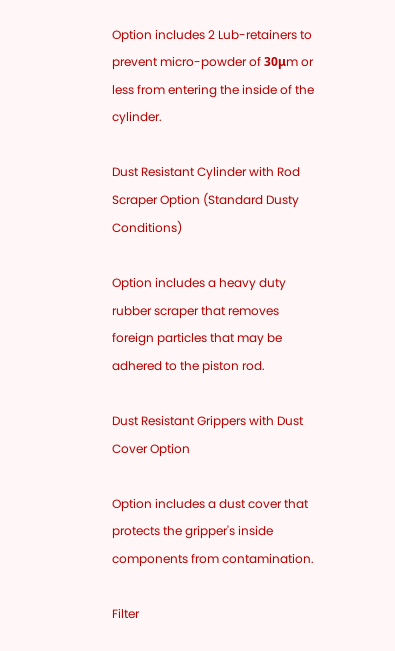Option includes 2 Lub-retainers to prevent micro-powder of 30μm or less from entering the inside of the cylinder.

Dust Resistant Cylinder with Rod Scraper Option (Standard Dusty Conditions)

Option includes a heavy duty rubber scraper that removes foreign particles that may be adhered to the piston rod.

Dust Resistant Grippers with Dust Cover Option

Option includes a dust cover that protects the gripper's inside components from contamination.

Filter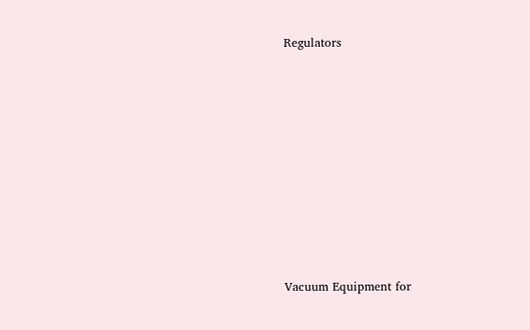Regulators












Vacuum Equipment for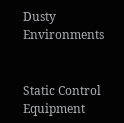Dusty Environments


Static Control Equipment